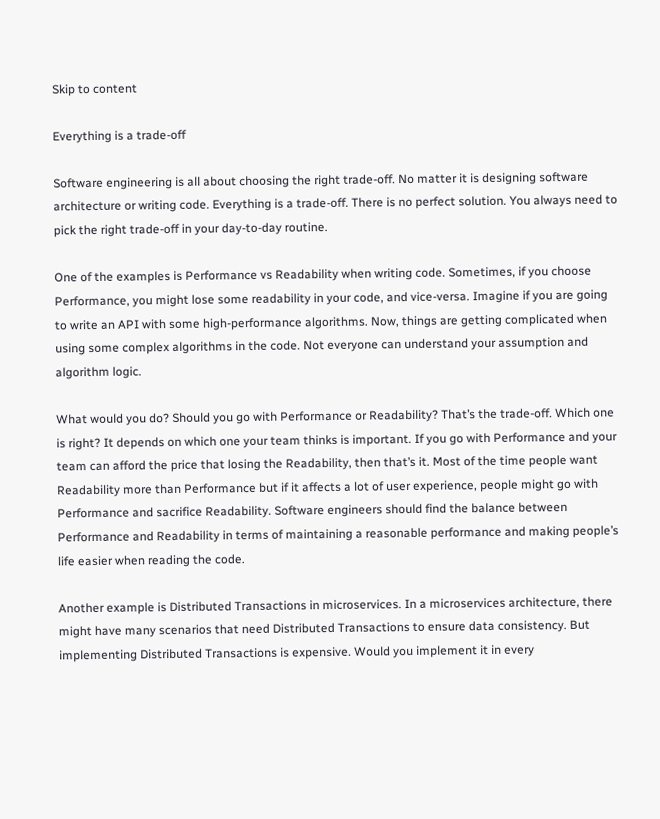Skip to content

Everything is a trade-off

Software engineering is all about choosing the right trade-off. No matter it is designing software architecture or writing code. Everything is a trade-off. There is no perfect solution. You always need to pick the right trade-off in your day-to-day routine.

One of the examples is Performance vs Readability when writing code. Sometimes, if you choose Performance, you might lose some readability in your code, and vice-versa. Imagine if you are going to write an API with some high-performance algorithms. Now, things are getting complicated when using some complex algorithms in the code. Not everyone can understand your assumption and algorithm logic.

What would you do? Should you go with Performance or Readability? That’s the trade-off. Which one is right? It depends on which one your team thinks is important. If you go with Performance and your team can afford the price that losing the Readability, then that’s it. Most of the time people want Readability more than Performance but if it affects a lot of user experience, people might go with Performance and sacrifice Readability. Software engineers should find the balance between Performance and Readability in terms of maintaining a reasonable performance and making people’s life easier when reading the code.

Another example is Distributed Transactions in microservices. In a microservices architecture, there might have many scenarios that need Distributed Transactions to ensure data consistency. But implementing Distributed Transactions is expensive. Would you implement it in every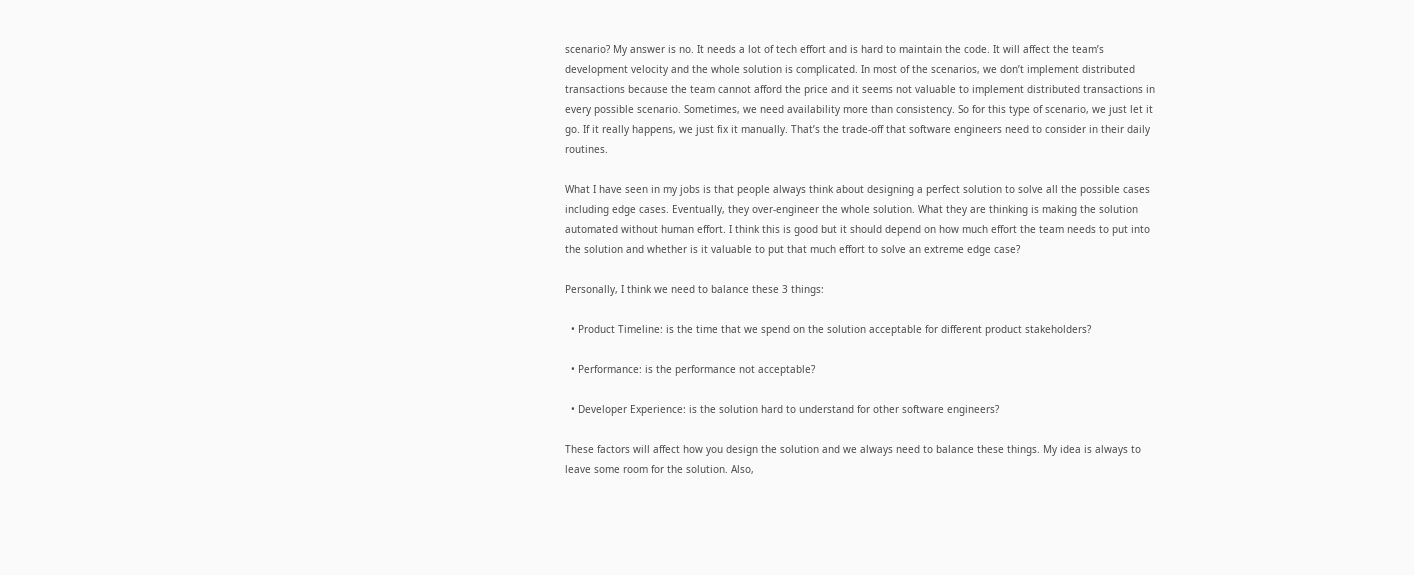scenario? My answer is no. It needs a lot of tech effort and is hard to maintain the code. It will affect the team’s development velocity and the whole solution is complicated. In most of the scenarios, we don’t implement distributed transactions because the team cannot afford the price and it seems not valuable to implement distributed transactions in every possible scenario. Sometimes, we need availability more than consistency. So for this type of scenario, we just let it go. If it really happens, we just fix it manually. That’s the trade-off that software engineers need to consider in their daily routines.

What I have seen in my jobs is that people always think about designing a perfect solution to solve all the possible cases including edge cases. Eventually, they over-engineer the whole solution. What they are thinking is making the solution automated without human effort. I think this is good but it should depend on how much effort the team needs to put into the solution and whether is it valuable to put that much effort to solve an extreme edge case?

Personally, I think we need to balance these 3 things:

  • Product Timeline: is the time that we spend on the solution acceptable for different product stakeholders?

  • Performance: is the performance not acceptable?

  • Developer Experience: is the solution hard to understand for other software engineers?

These factors will affect how you design the solution and we always need to balance these things. My idea is always to leave some room for the solution. Also,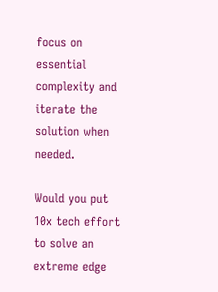focus on essential complexity and iterate the solution when needed.

Would you put 10x tech effort to solve an extreme edge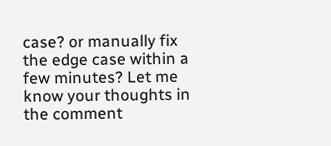case? or manually fix the edge case within a few minutes? Let me know your thoughts in the comment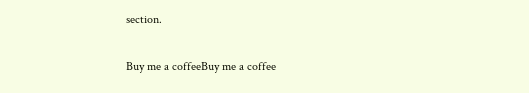section.

Buy me a coffeeBuy me a coffee